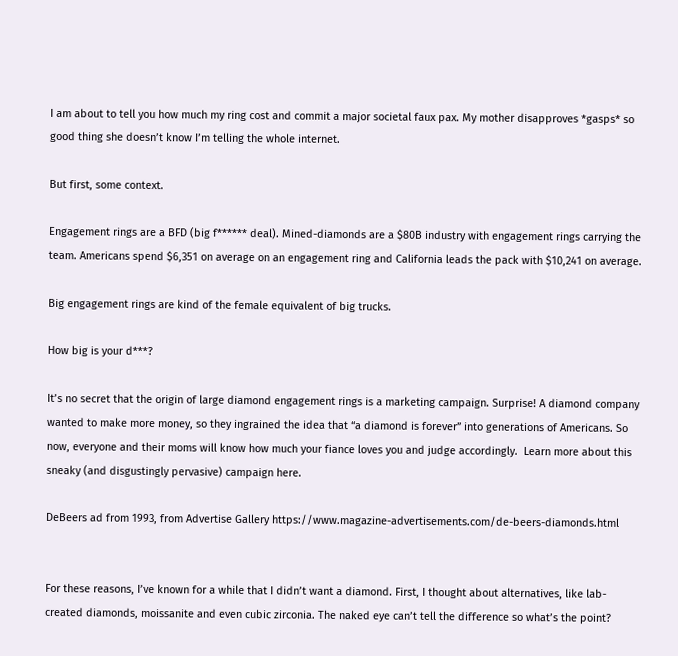I am about to tell you how much my ring cost and commit a major societal faux pax. My mother disapproves *gasps* so good thing she doesn’t know I’m telling the whole internet.

But first, some context.

Engagement rings are a BFD (big f****** deal). Mined-diamonds are a $80B industry with engagement rings carrying the team. Americans spend $6,351 on average on an engagement ring and California leads the pack with $10,241 on average.

Big engagement rings are kind of the female equivalent of big trucks.

How big is your d***?

It’s no secret that the origin of large diamond engagement rings is a marketing campaign. Surprise! A diamond company wanted to make more money, so they ingrained the idea that “a diamond is forever” into generations of Americans. So now, everyone and their moms will know how much your fiance loves you and judge accordingly.  Learn more about this sneaky (and disgustingly pervasive) campaign here.

DeBeers ad from 1993, from Advertise Gallery https://www.magazine-advertisements.com/de-beers-diamonds.html


For these reasons, I’ve known for a while that I didn’t want a diamond. First, I thought about alternatives, like lab-created diamonds, moissanite and even cubic zirconia. The naked eye can’t tell the difference so what’s the point?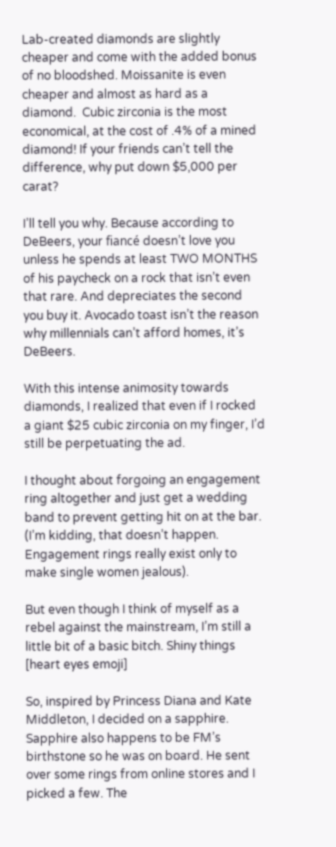Lab-created diamonds are slightly cheaper and come with the added bonus of no bloodshed. Moissanite is even cheaper and almost as hard as a diamond.  Cubic zirconia is the most economical, at the cost of .4% of a mined diamond! If your friends can’t tell the difference, why put down $5,000 per carat?

I’ll tell you why. Because according to DeBeers, your fiancé doesn’t love you unless he spends at least TWO MONTHS of his paycheck on a rock that isn’t even that rare. And depreciates the second you buy it. Avocado toast isn’t the reason why millennials can’t afford homes, it’s DeBeers.

With this intense animosity towards diamonds, I realized that even if I rocked a giant $25 cubic zirconia on my finger, I’d still be perpetuating the ad.

I thought about forgoing an engagement ring altogether and just get a wedding band to prevent getting hit on at the bar. (I’m kidding, that doesn’t happen. Engagement rings really exist only to make single women jealous).

But even though I think of myself as a rebel against the mainstream, I’m still a little bit of a basic bitch. Shiny things [heart eyes emoji]

So, inspired by Princess Diana and Kate Middleton, I decided on a sapphire. Sapphire also happens to be FM’s birthstone so he was on board. He sent over some rings from online stores and I picked a few. The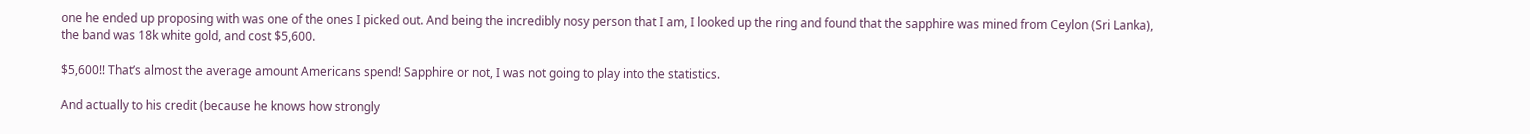one he ended up proposing with was one of the ones I picked out. And being the incredibly nosy person that I am, I looked up the ring and found that the sapphire was mined from Ceylon (Sri Lanka), the band was 18k white gold, and cost $5,600.

$5,600!! That’s almost the average amount Americans spend! Sapphire or not, I was not going to play into the statistics.

And actually to his credit (because he knows how strongly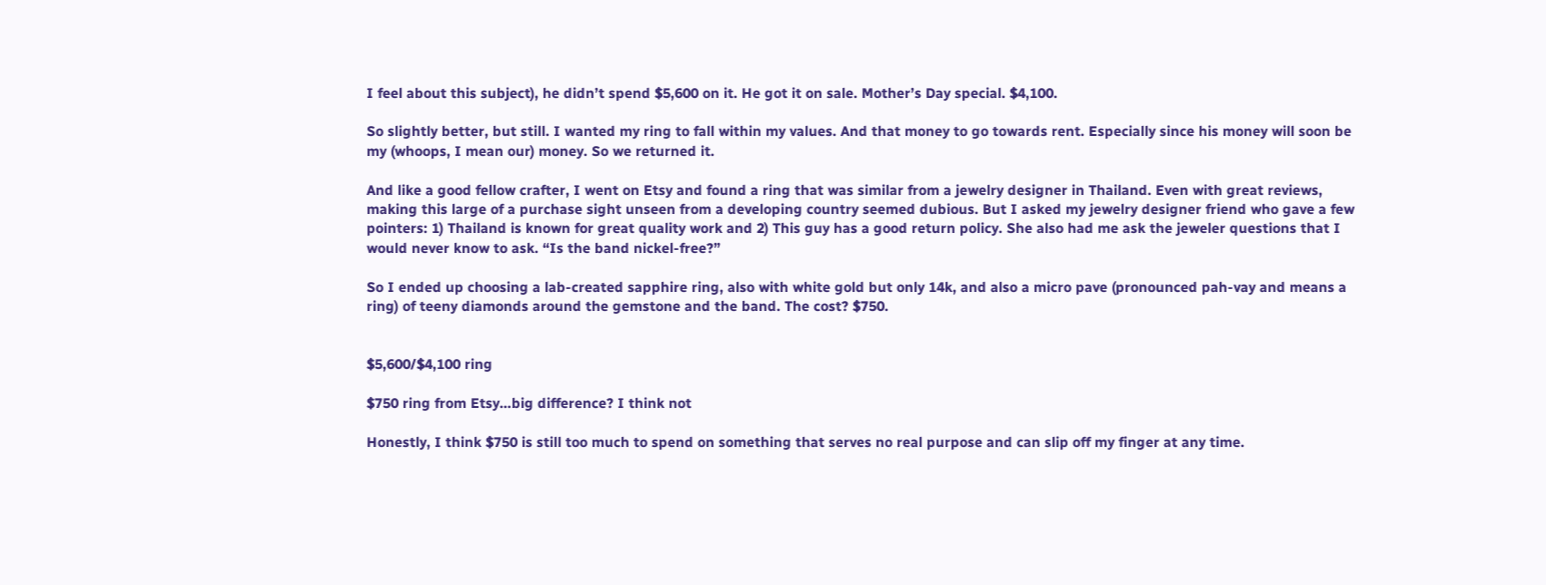I feel about this subject), he didn’t spend $5,600 on it. He got it on sale. Mother’s Day special. $4,100.

So slightly better, but still. I wanted my ring to fall within my values. And that money to go towards rent. Especially since his money will soon be my (whoops, I mean our) money. So we returned it.

And like a good fellow crafter, I went on Etsy and found a ring that was similar from a jewelry designer in Thailand. Even with great reviews, making this large of a purchase sight unseen from a developing country seemed dubious. But I asked my jewelry designer friend who gave a few pointers: 1) Thailand is known for great quality work and 2) This guy has a good return policy. She also had me ask the jeweler questions that I would never know to ask. “Is the band nickel-free?”

So I ended up choosing a lab-created sapphire ring, also with white gold but only 14k, and also a micro pave (pronounced pah-vay and means a ring) of teeny diamonds around the gemstone and the band. The cost? $750.


$5,600/$4,100 ring

$750 ring from Etsy…big difference? I think not

Honestly, I think $750 is still too much to spend on something that serves no real purpose and can slip off my finger at any time.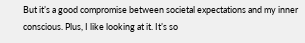But it’s a good compromise between societal expectations and my inner conscious. Plus, I like looking at it. It’s so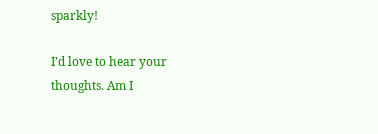sparkly!

I’d love to hear your thoughts. Am I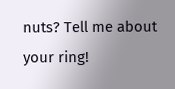nuts? Tell me about your ring!